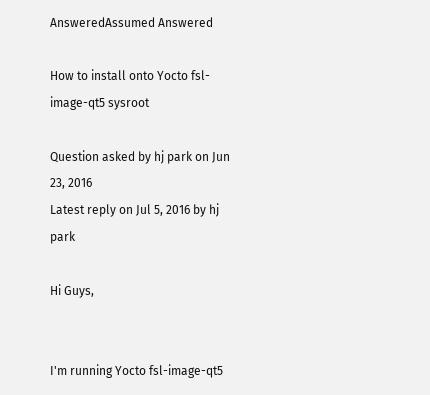AnsweredAssumed Answered

How to install onto Yocto fsl-image-qt5 sysroot

Question asked by hj park on Jun 23, 2016
Latest reply on Jul 5, 2016 by hj park

Hi Guys,


I'm running Yocto fsl-image-qt5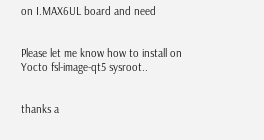on I.MAX6UL board and need


Please let me know how to install on Yocto fsl-image-qt5 sysroot..


thanks a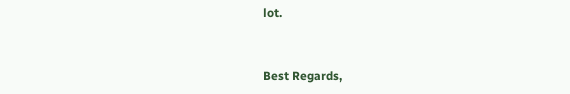lot.


Best Regards,